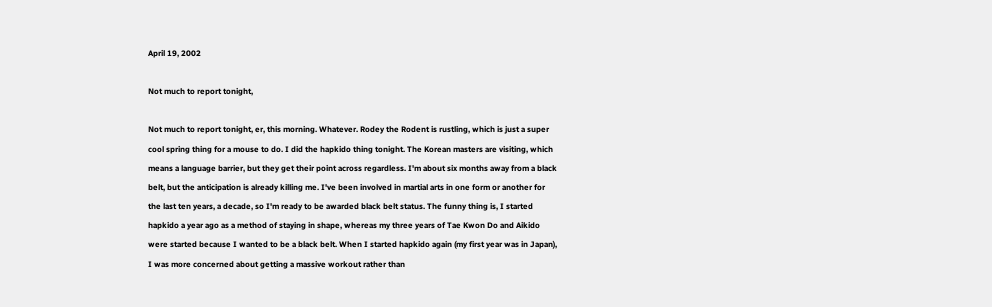April 19, 2002

Not much to report tonight,

Not much to report tonight, er, this morning. Whatever. Rodey the Rodent is rustling, which is just a super cool spring thing for a mouse to do. I did the hapkido thing tonight. The Korean masters are visiting, which means a language barrier, but they get their point across regardless. I'm about six months away from a black belt, but the anticipation is already killing me. I've been involved in martial arts in one form or another for the last ten years, a decade, so I'm ready to be awarded black belt status. The funny thing is, I started hapkido a year ago as a method of staying in shape, whereas my three years of Tae Kwon Do and Aikido were started because I wanted to be a black belt. When I started hapkido again (my first year was in Japan), I was more concerned about getting a massive workout rather than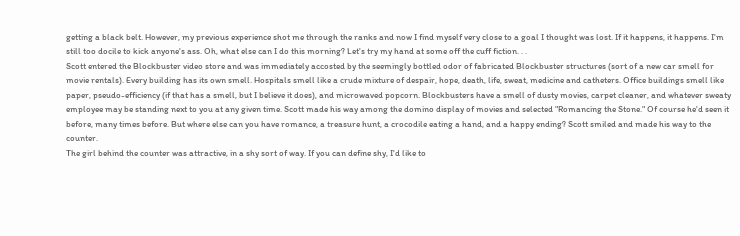getting a black belt. However, my previous experience shot me through the ranks and now I find myself very close to a goal I thought was lost. If it happens, it happens. I'm still too docile to kick anyone's ass. Oh, what else can I do this morning? Let's try my hand at some off the cuff fiction. . .
Scott entered the Blockbuster video store and was immediately accosted by the seemingly bottled odor of fabricated Blockbuster structures (sort of a new car smell for movie rentals). Every building has its own smell. Hospitals smell like a crude mixture of despair, hope, death, life, sweat, medicine and catheters. Office buildings smell like paper, pseudo-efficiency (if that has a smell, but I believe it does), and microwaved popcorn. Blockbusters have a smell of dusty movies, carpet cleaner, and whatever sweaty employee may be standing next to you at any given time. Scott made his way among the domino display of movies and selected "Romancing the Stone." Of course he'd seen it before, many times before. But where else can you have romance, a treasure hunt, a crocodile eating a hand, and a happy ending? Scott smiled and made his way to the counter.
The girl behind the counter was attractive, in a shy sort of way. If you can define shy, I'd like to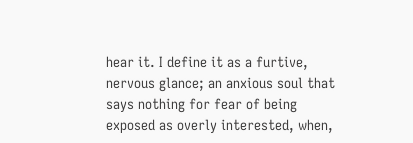hear it. I define it as a furtive, nervous glance; an anxious soul that says nothing for fear of being exposed as overly interested, when,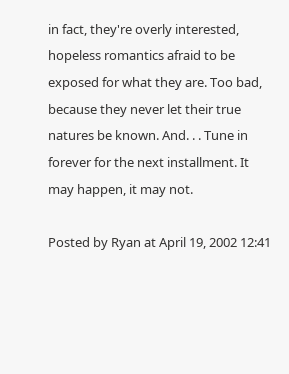in fact, they're overly interested, hopeless romantics afraid to be exposed for what they are. Too bad, because they never let their true natures be known. And. . . Tune in forever for the next installment. It may happen, it may not.

Posted by Ryan at April 19, 2002 12:41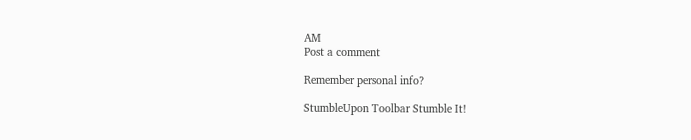AM
Post a comment

Remember personal info?

StumbleUpon Toolbar Stumble It!